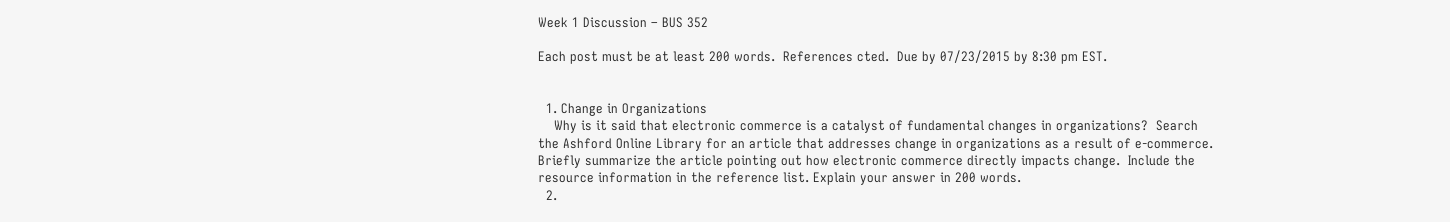Week 1 Discussion – BUS 352

Each post must be at least 200 words.  References cted.  Due by 07/23/2015 by 8:30 pm EST.


  1. Change in Organizations
    Why is it said that electronic commerce is a catalyst of fundamental changes in organizations?  Search the Ashford Online Library for an article that addresses change in organizations as a result of e-commerce.  Briefly summarize the article pointing out how electronic commerce directly impacts change.  Include the resource information in the reference list. Explain your answer in 200 words.
  2.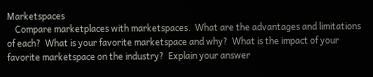Marketspaces
    Compare marketplaces with marketspaces.  What are the advantages and limitations of each?  What is your favorite marketspace and why?  What is the impact of your favorite marketspace on the industry?  Explain your answer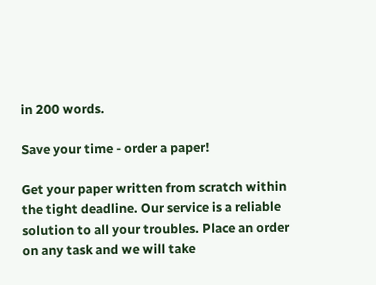in 200 words.

Save your time - order a paper!

Get your paper written from scratch within the tight deadline. Our service is a reliable solution to all your troubles. Place an order on any task and we will take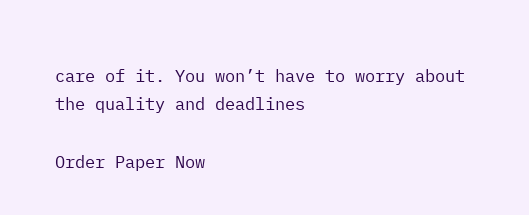care of it. You won’t have to worry about the quality and deadlines

Order Paper Now